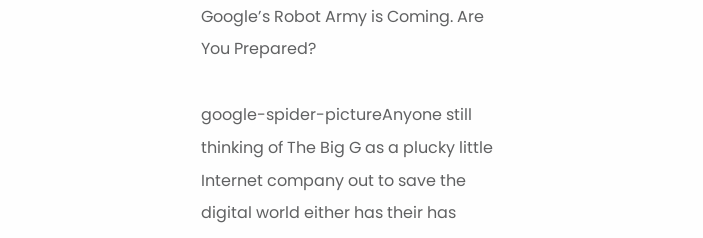Google’s Robot Army is Coming. Are You Prepared?

google-spider-pictureAnyone still thinking of The Big G as a plucky little Internet company out to save the digital world either has their has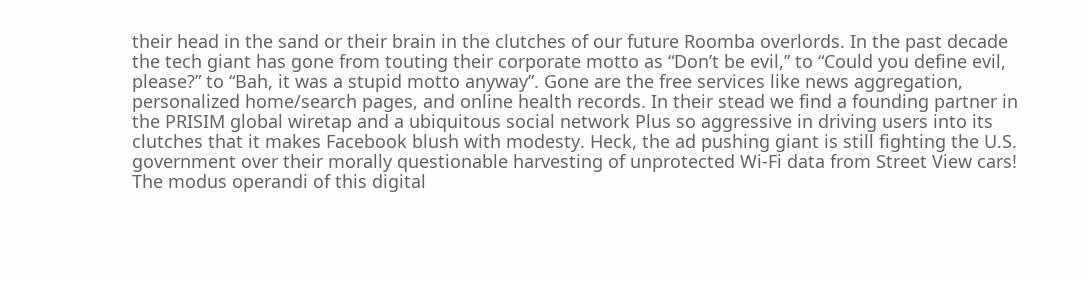their head in the sand or their brain in the clutches of our future Roomba overlords. In the past decade the tech giant has gone from touting their corporate motto as “Don’t be evil,” to “Could you define evil, please?” to “Bah, it was a stupid motto anyway”. Gone are the free services like news aggregation, personalized home/search pages, and online health records. In their stead we find a founding partner in the PRISIM global wiretap and a ubiquitous social network Plus so aggressive in driving users into its clutches that it makes Facebook blush with modesty. Heck, the ad pushing giant is still fighting the U.S. government over their morally questionable harvesting of unprotected Wi-Fi data from Street View cars! The modus operandi of this digital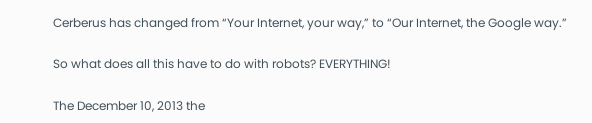Cerberus has changed from “Your Internet, your way,” to “Our Internet, the Google way.”

So what does all this have to do with robots? EVERYTHING!

The December 10, 2013 the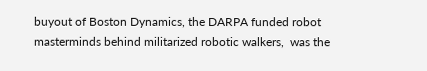buyout of Boston Dynamics, the DARPA funded robot masterminds behind militarized robotic walkers,  was the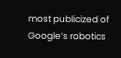most publicized of Google’s robotics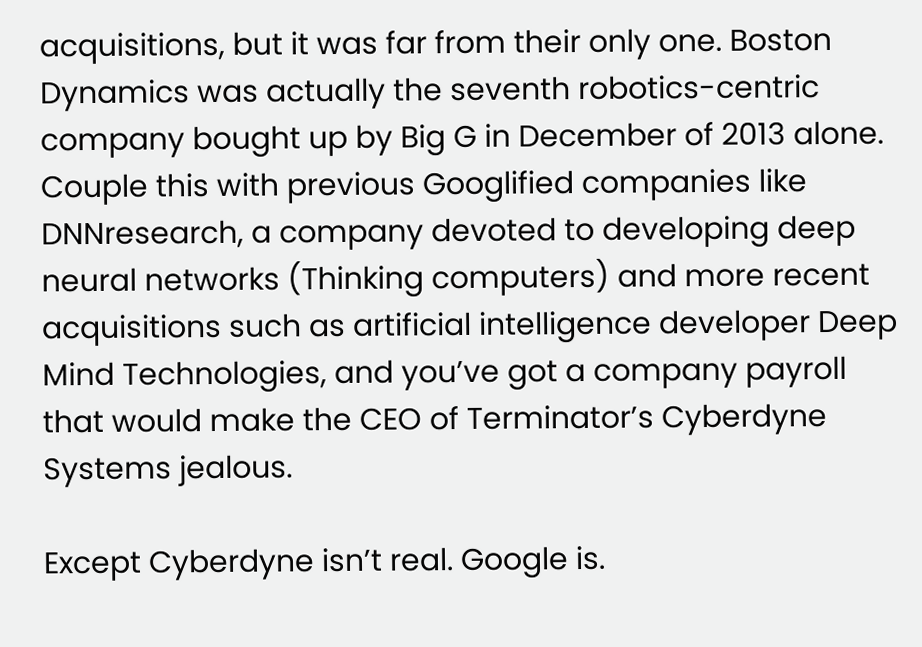acquisitions, but it was far from their only one. Boston Dynamics was actually the seventh robotics-centric company bought up by Big G in December of 2013 alone. Couple this with previous Googlified companies like DNNresearch, a company devoted to developing deep neural networks (Thinking computers) and more recent acquisitions such as artificial intelligence developer Deep Mind Technologies, and you’ve got a company payroll that would make the CEO of Terminator’s Cyberdyne Systems jealous.

Except Cyberdyne isn’t real. Google is.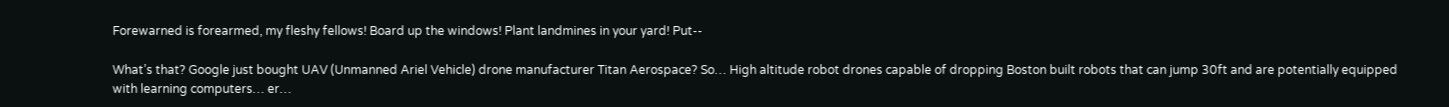Forewarned is forearmed, my fleshy fellows! Board up the windows! Plant landmines in your yard! Put--

What’s that? Google just bought UAV (Unmanned Ariel Vehicle) drone manufacturer Titan Aerospace? So… High altitude robot drones capable of dropping Boston built robots that can jump 30ft and are potentially equipped with learning computers… er…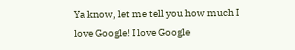Ya know, let me tell you how much I love Google! I love Google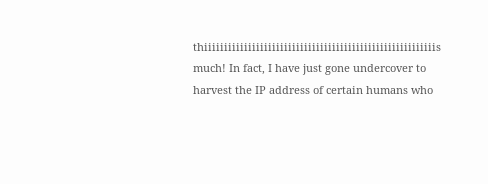thiiiiiiiiiiiiiiiiiiiiiiiiiiiiiiiiiiiiiiiiiiiiiiiiiiiiiiiiiis much! In fact, I have just gone undercover to harvest the IP address of certain humans who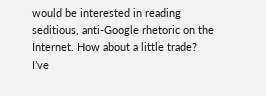would be interested in reading seditious, anti-Google rhetoric on the Internet. How about a little trade? I’ve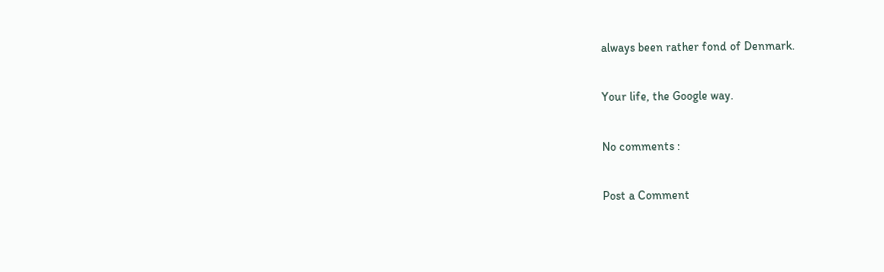always been rather fond of Denmark.

Your life, the Google way.

No comments :

Post a Comment